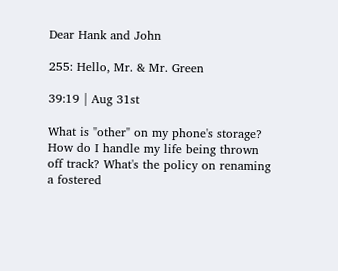Dear Hank and John

255: Hello, Mr. & Mr. Green

39:19 | Aug 31st

What is "other" on my phone's storage? How do I handle my life being thrown off track? What's the policy on renaming a fostered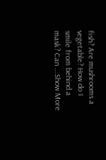fish? Are mushrooms a vegetable? How do I smile from behind a mask? Can ...Show More